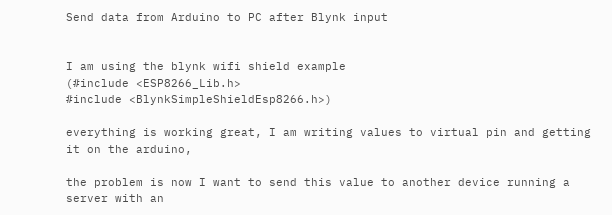Send data from Arduino to PC after Blynk input


I am using the blynk wifi shield example
(#include <ESP8266_Lib.h>
#include <BlynkSimpleShieldEsp8266.h>)

everything is working great, I am writing values to virtual pin and getting it on the arduino,

the problem is now I want to send this value to another device running a server with an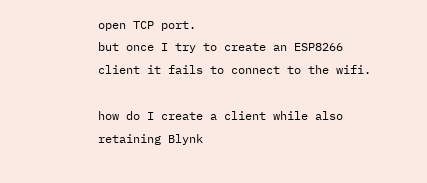open TCP port.
but once I try to create an ESP8266 client it fails to connect to the wifi.

how do I create a client while also retaining Blynk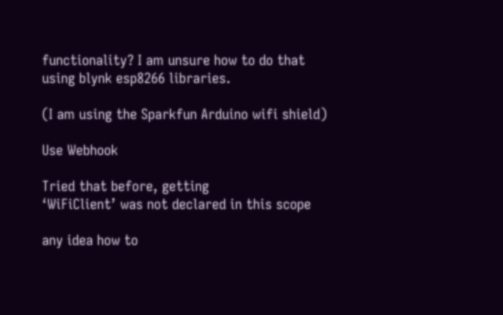functionality? I am unsure how to do that using blynk esp8266 libraries.

(I am using the Sparkfun Arduino wifi shield)

Use Webhook

Tried that before, getting
‘WiFiClient’ was not declared in this scope

any idea how to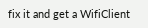fix it and get a WifiClient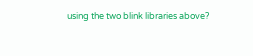using the two blink libraries above?